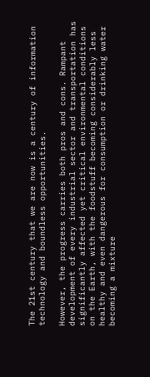The 21st century that we are now is a century of information technology and boundless opportunities.

However, the progress carries both pros and cons. Rampant development of every industrial sector and transportation has significantly affected yet critical environmental conditions on the Earth, with the foodstuff becoming considerably less healthy and even dangerous for consumption or drinking water becoming a mixture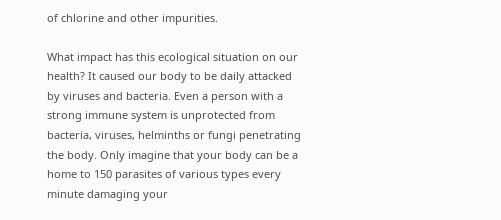of chlorine and other impurities.

What impact has this ecological situation on our health? It caused our body to be daily attacked by viruses and bacteria. Even a person with a strong immune system is unprotected from bacteria, viruses, helminths or fungi penetrating the body. Only imagine that your body can be a home to 150 parasites of various types every minute damaging your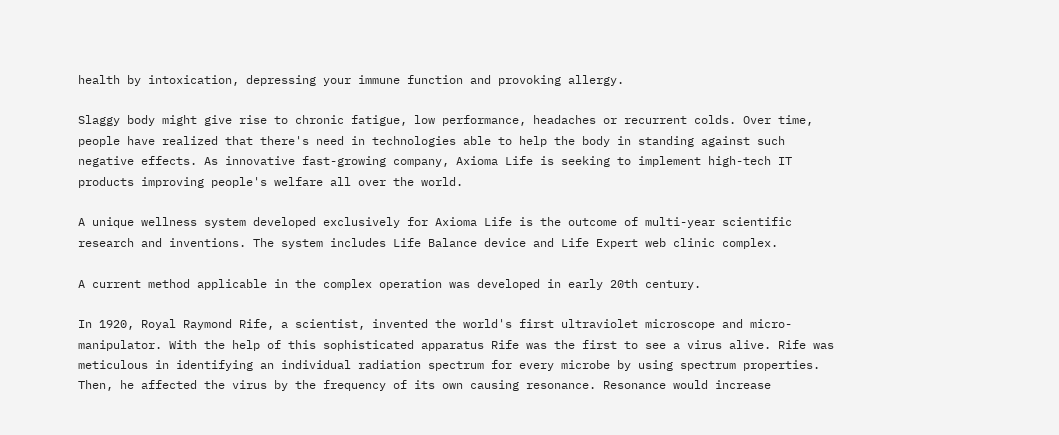health by intoxication, depressing your immune function and provoking allergy.

Slaggy body might give rise to chronic fatigue, low performance, headaches or recurrent colds. Over time, people have realized that there's need in technologies able to help the body in standing against such negative effects. As innovative fast-growing company, Axioma Life is seeking to implement high-tech IT products improving people's welfare all over the world.

A unique wellness system developed exclusively for Axioma Life is the outcome of multi-year scientific research and inventions. The system includes Life Balance device and Life Expert web clinic complex.

A current method applicable in the complex operation was developed in early 20th century.

In 1920, Royal Raymond Rife, a scientist, invented the world's first ultraviolet microscope and micro-manipulator. With the help of this sophisticated apparatus Rife was the first to see a virus alive. Rife was meticulous in identifying an individual radiation spectrum for every microbe by using spectrum properties. Then, he affected the virus by the frequency of its own causing resonance. Resonance would increase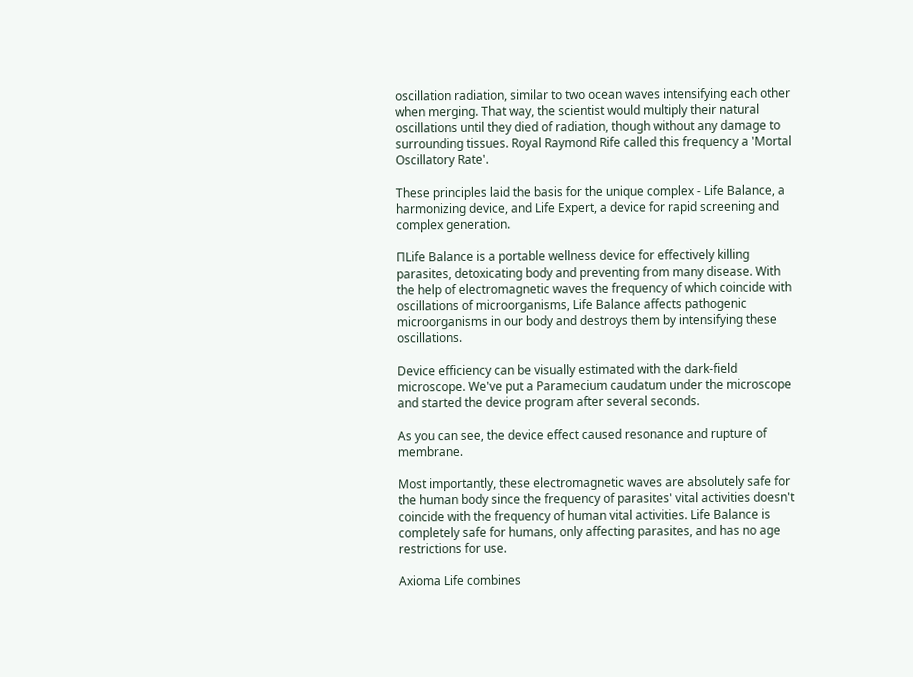oscillation radiation, similar to two ocean waves intensifying each other when merging. That way, the scientist would multiply their natural oscillations until they died of radiation, though without any damage to surrounding tissues. Royal Raymond Rife called this frequency a 'Mortal Oscillatory Rate'.

These principles laid the basis for the unique complex - Life Balance, a harmonizing device, and Life Expert, a device for rapid screening and complex generation.

ПLife Balance is a portable wellness device for effectively killing parasites, detoxicating body and preventing from many disease. With the help of electromagnetic waves the frequency of which coincide with oscillations of microorganisms, Life Balance affects pathogenic microorganisms in our body and destroys them by intensifying these oscillations.

Device efficiency can be visually estimated with the dark-field microscope. We've put a Paramecium caudatum under the microscope and started the device program after several seconds.

As you can see, the device effect caused resonance and rupture of membrane.

Most importantly, these electromagnetic waves are absolutely safe for the human body since the frequency of parasites' vital activities doesn't coincide with the frequency of human vital activities. Life Balance is completely safe for humans, only affecting parasites, and has no age restrictions for use.

Axioma Life combines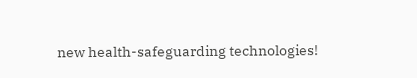new health-safeguarding technologies!